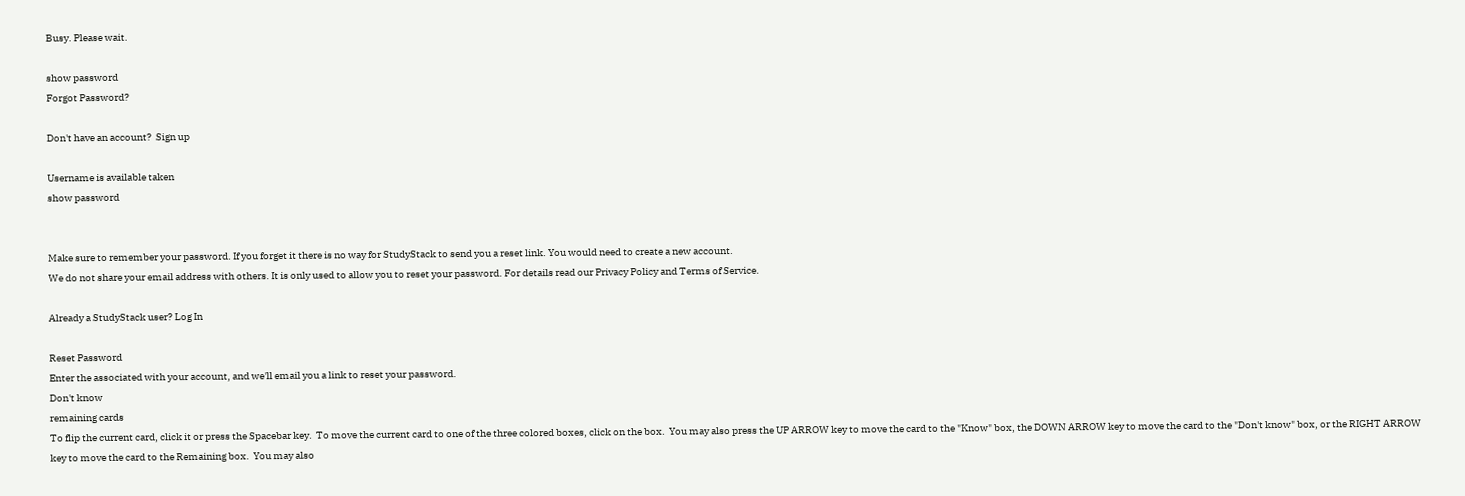Busy. Please wait.

show password
Forgot Password?

Don't have an account?  Sign up

Username is available taken
show password


Make sure to remember your password. If you forget it there is no way for StudyStack to send you a reset link. You would need to create a new account.
We do not share your email address with others. It is only used to allow you to reset your password. For details read our Privacy Policy and Terms of Service.

Already a StudyStack user? Log In

Reset Password
Enter the associated with your account, and we'll email you a link to reset your password.
Don't know
remaining cards
To flip the current card, click it or press the Spacebar key.  To move the current card to one of the three colored boxes, click on the box.  You may also press the UP ARROW key to move the card to the "Know" box, the DOWN ARROW key to move the card to the "Don't know" box, or the RIGHT ARROW key to move the card to the Remaining box.  You may also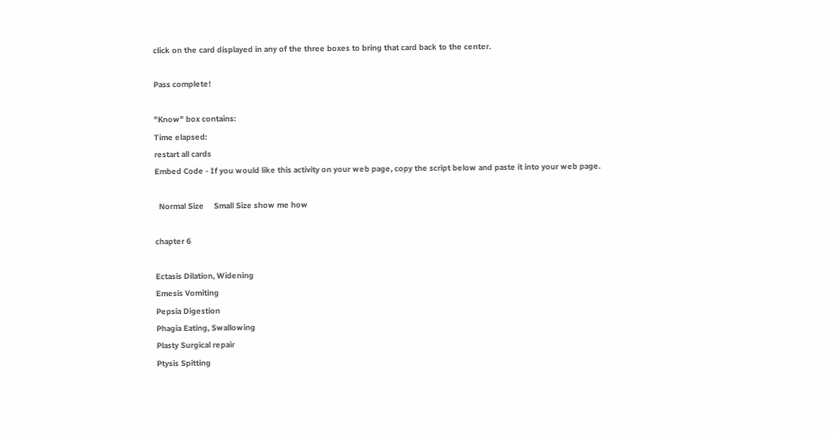click on the card displayed in any of the three boxes to bring that card back to the center.

Pass complete!

"Know" box contains:
Time elapsed:
restart all cards
Embed Code - If you would like this activity on your web page, copy the script below and paste it into your web page.

  Normal Size     Small Size show me how

chapter 6

Ectasis Dilation, Widening
Emesis Vomiting
Pepsia Digestion
Phagia Eating, Swallowing
Plasty Surgical repair
Ptysis Spitting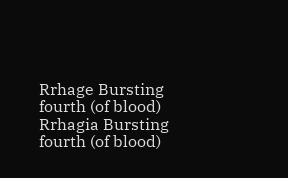Rrhage Bursting fourth (of blood)
Rrhagia Bursting fourth (of blood)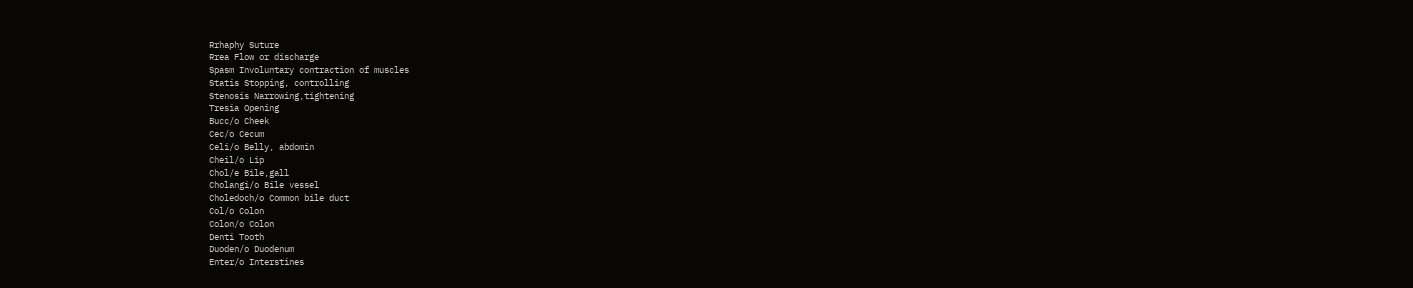Rrhaphy Suture
Rrea Flow or discharge
Spasm Involuntary contraction of muscles
Statis Stopping, controlling
Stenosis Narrowing,tightening
Tresia Opening
Bucc/o Cheek
Cec/o Cecum
Celi/o Belly, abdomin
Cheil/o Lip
Chol/e Bile,gall
Cholangi/o Bile vessel
Choledoch/o Common bile duct
Col/o Colon
Colon/o Colon
Denti Tooth
Duoden/o Duodenum
Enter/o Interstines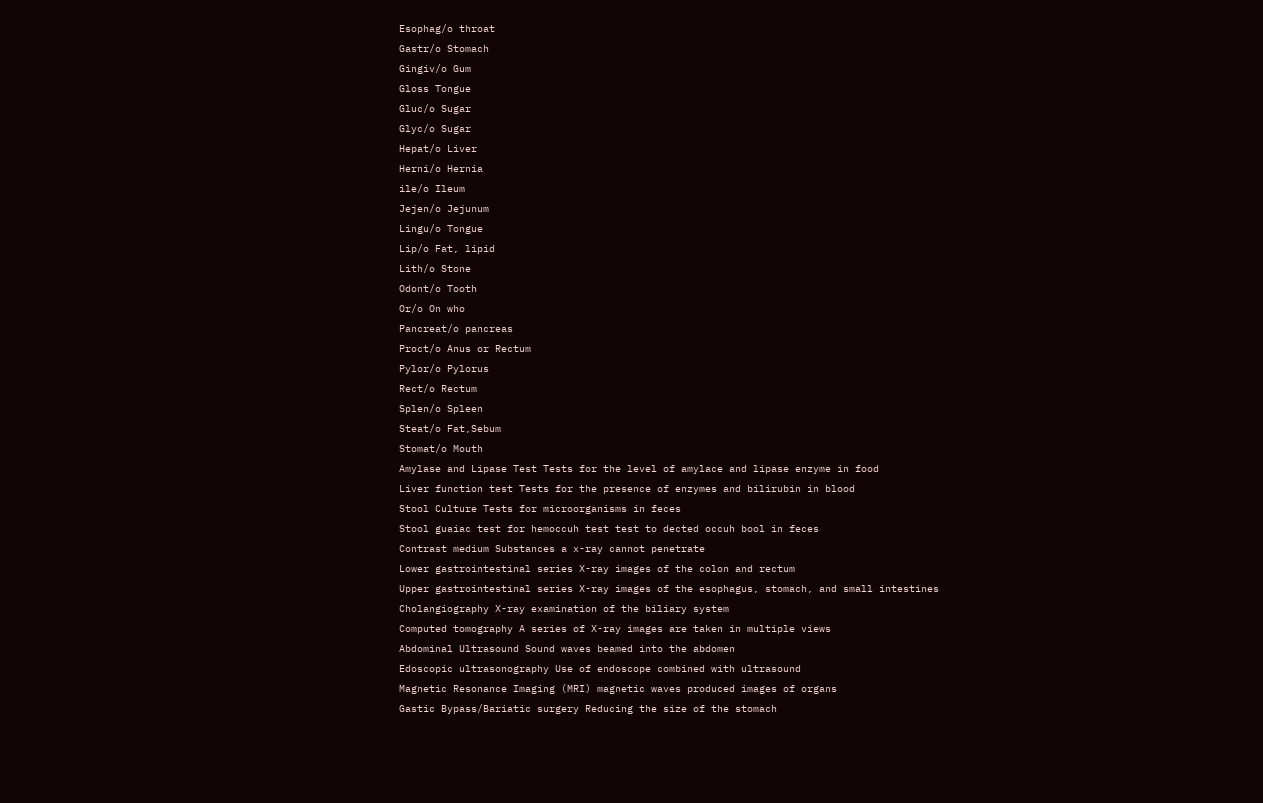Esophag/o throat
Gastr/o Stomach
Gingiv/o Gum
Gloss Tongue
Gluc/o Sugar
Glyc/o Sugar
Hepat/o Liver
Herni/o Hernia
ile/o Ileum
Jejen/o Jejunum
Lingu/o Tongue
Lip/o Fat, lipid
Lith/o Stone
Odont/o Tooth
Or/o On who
Pancreat/o pancreas
Proct/o Anus or Rectum
Pylor/o Pylorus
Rect/o Rectum
Splen/o Spleen
Steat/o Fat,Sebum
Stomat/o Mouth
Amylase and Lipase Test Tests for the level of amylace and lipase enzyme in food
Liver function test Tests for the presence of enzymes and bilirubin in blood
Stool Culture Tests for microorganisms in feces
Stool guaiac test for hemoccuh test test to dected occuh bool in feces
Contrast medium Substances a x-ray cannot penetrate
Lower gastrointestinal series X-ray images of the colon and rectum
Upper gastrointestinal series X-ray images of the esophagus, stomach, and small intestines
Cholangiography X-ray examination of the biliary system
Computed tomography A series of X-ray images are taken in multiple views
Abdominal Ultrasound Sound waves beamed into the abdomen
Edoscopic ultrasonography Use of endoscope combined with ultrasound
Magnetic Resonance Imaging (MRI) magnetic waves produced images of organs
Gastic Bypass/Bariatic surgery Reducing the size of the stomach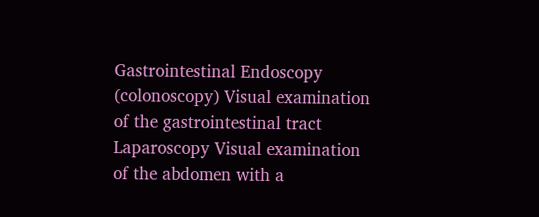Gastrointestinal Endoscopy (colonoscopy) Visual examination of the gastrointestinal tract
Laparoscopy Visual examination of the abdomen with a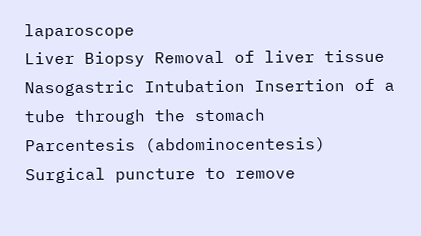laparoscope
Liver Biopsy Removal of liver tissue
Nasogastric Intubation Insertion of a tube through the stomach
Parcentesis (abdominocentesis) Surgical puncture to remove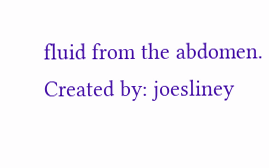fluid from the abdomen.
Created by: joesliney